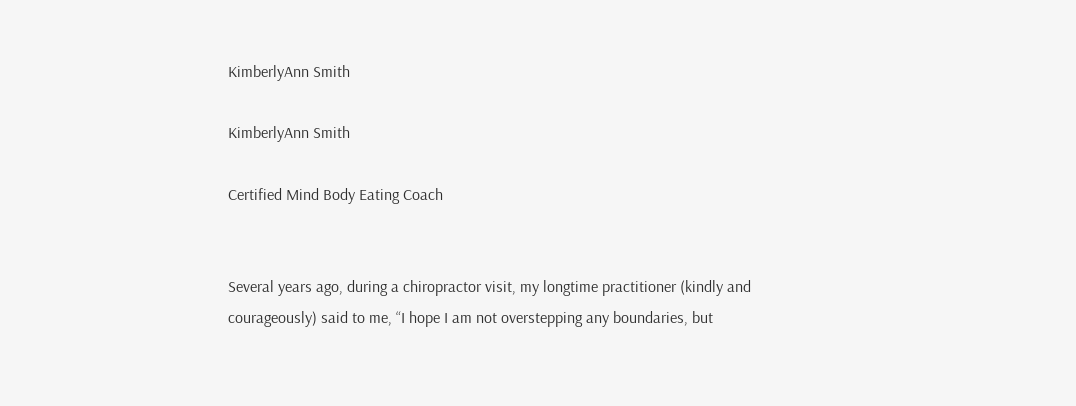KimberlyAnn Smith

KimberlyAnn Smith

Certified Mind Body Eating Coach


Several years ago, during a chiropractor visit, my longtime practitioner (kindly and courageously) said to me, “I hope I am not overstepping any boundaries, but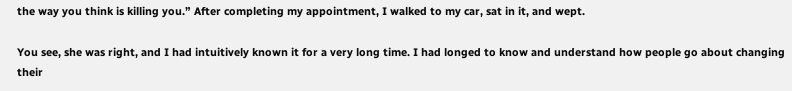the way you think is killing you.” After completing my appointment, I walked to my car, sat in it, and wept.

You see, she was right, and I had intuitively known it for a very long time. I had longed to know and understand how people go about changing their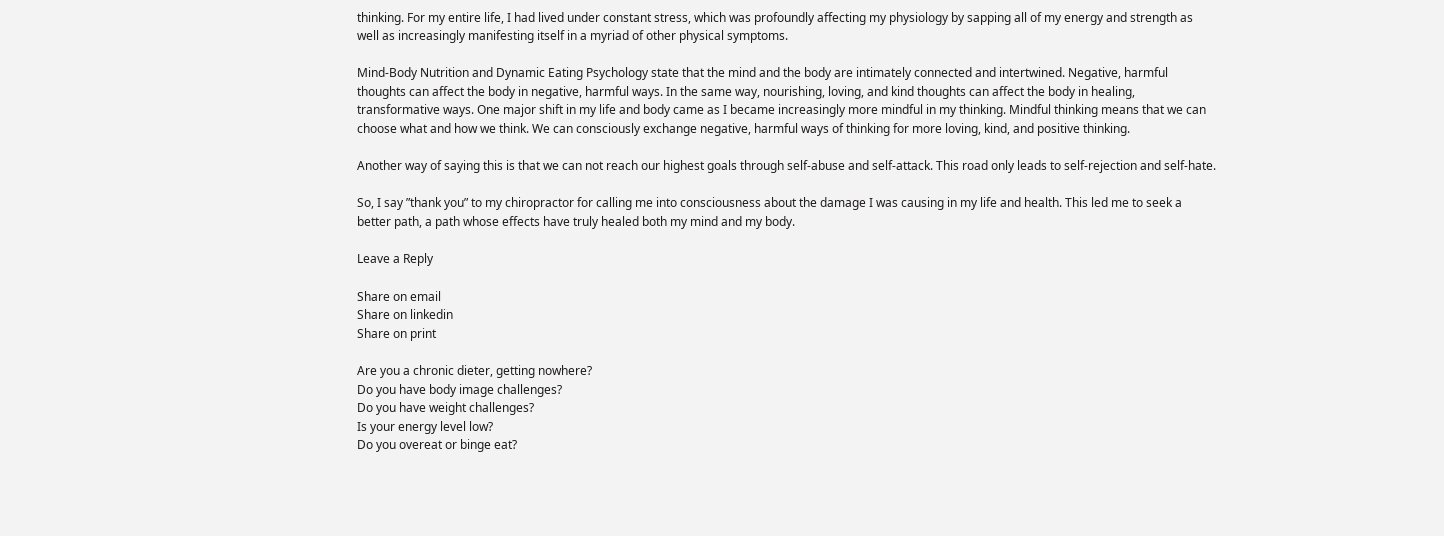thinking. For my entire life, I had lived under constant stress, which was profoundly affecting my physiology by sapping all of my energy and strength as well as increasingly manifesting itself in a myriad of other physical symptoms.

Mind-Body Nutrition and Dynamic Eating Psychology state that the mind and the body are intimately connected and intertwined. Negative, harmful thoughts can affect the body in negative, harmful ways. In the same way, nourishing, loving, and kind thoughts can affect the body in healing, transformative ways. One major shift in my life and body came as I became increasingly more mindful in my thinking. Mindful thinking means that we can choose what and how we think. We can consciously exchange negative, harmful ways of thinking for more loving, kind, and positive thinking.

Another way of saying this is that we can not reach our highest goals through self-abuse and self-attack. This road only leads to self-rejection and self-hate.

So, I say ”thank you” to my chiropractor for calling me into consciousness about the damage I was causing in my life and health. This led me to seek a better path, a path whose effects have truly healed both my mind and my body.

Leave a Reply

Share on email
Share on linkedin
Share on print

Are you a chronic dieter, getting nowhere?
Do you have body image challenges?
Do you have weight challenges?
Is your energy level low?
Do you overeat or binge eat?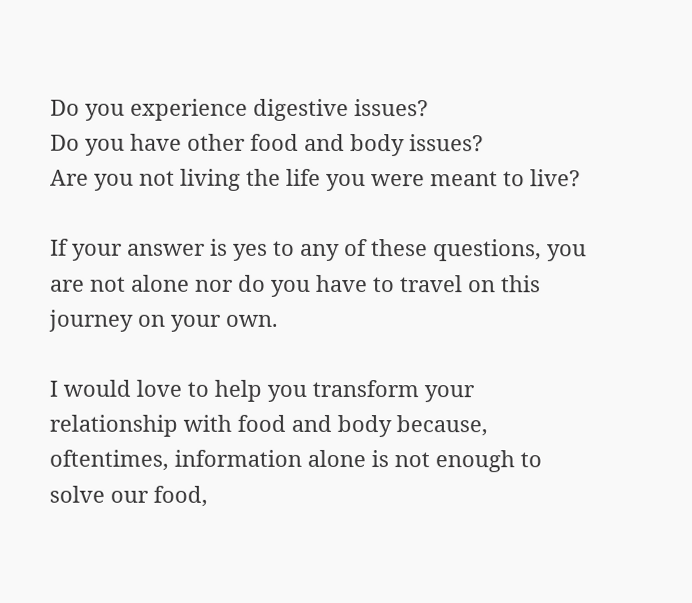Do you experience digestive issues?
Do you have other food and body issues?
Are you not living the life you were meant to live?

If your answer is yes to any of these questions, you are not alone nor do you have to travel on this journey on your own.

I would love to help you transform your relationship with food and body because, oftentimes, information alone is not enough to solve our food,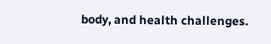body, and health challenges.